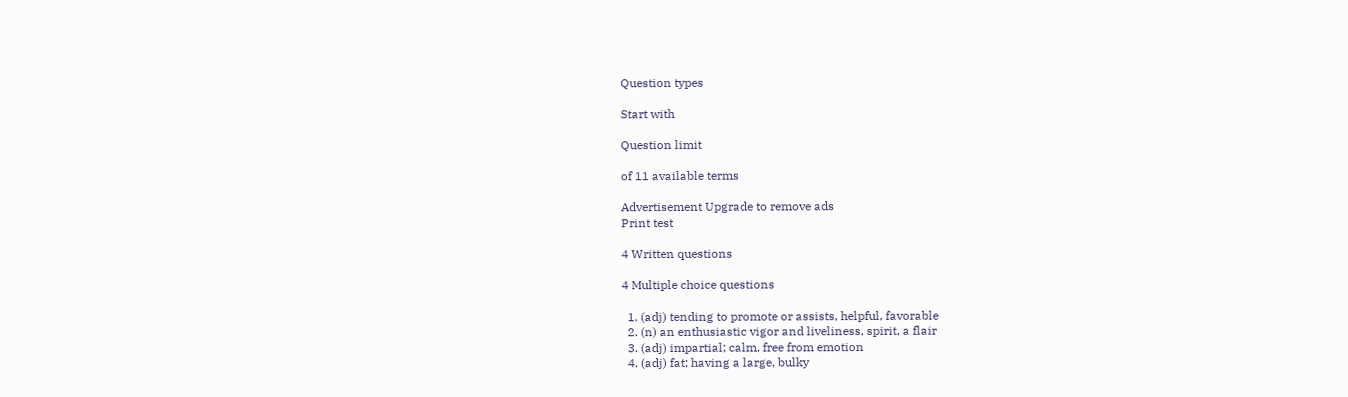Question types

Start with

Question limit

of 11 available terms

Advertisement Upgrade to remove ads
Print test

4 Written questions

4 Multiple choice questions

  1. (adj) tending to promote or assists, helpful, favorable
  2. (n) an enthusiastic vigor and liveliness, spirit, a flair
  3. (adj) impartial; calm, free from emotion
  4. (adj) fat; having a large, bulky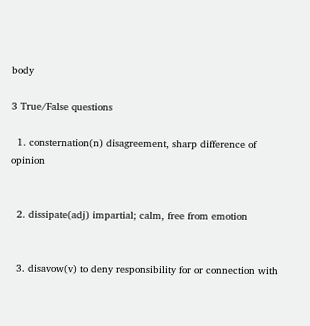body

3 True/False questions

  1. consternation(n) disagreement, sharp difference of opinion


  2. dissipate(adj) impartial; calm, free from emotion


  3. disavow(v) to deny responsibility for or connection with